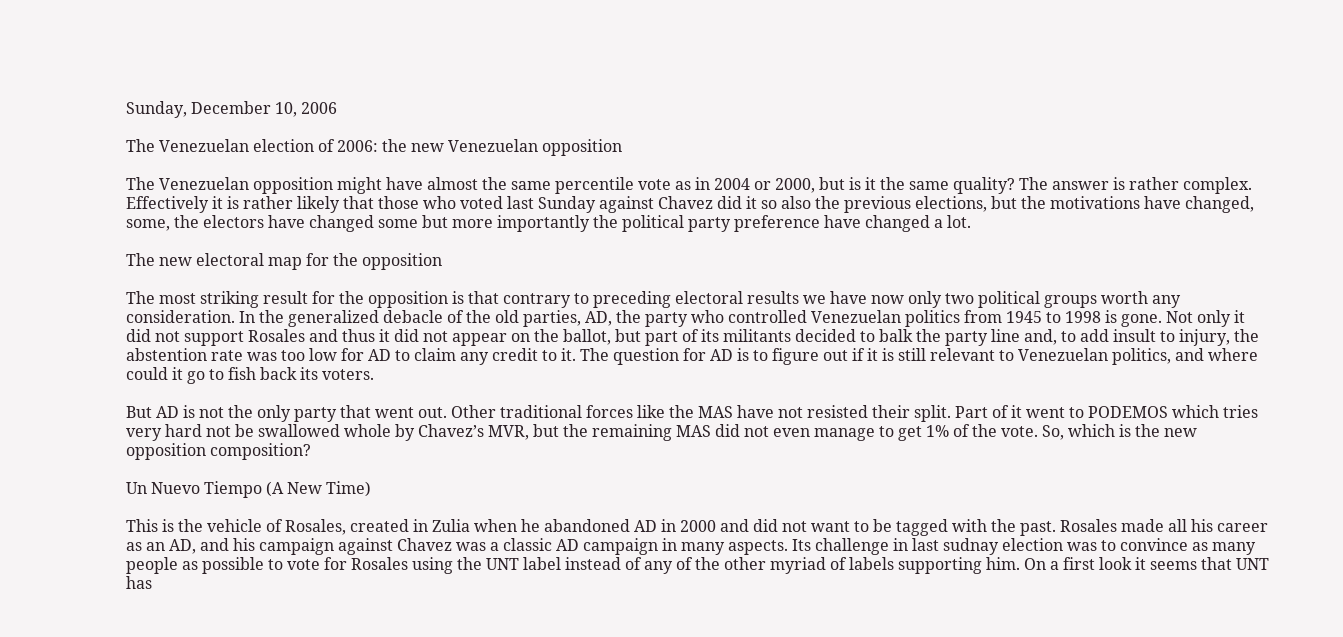Sunday, December 10, 2006

The Venezuelan election of 2006: the new Venezuelan opposition

The Venezuelan opposition might have almost the same percentile vote as in 2004 or 2000, but is it the same quality? The answer is rather complex. Effectively it is rather likely that those who voted last Sunday against Chavez did it so also the previous elections, but the motivations have changed, some, the electors have changed some but more importantly the political party preference have changed a lot.

The new electoral map for the opposition

The most striking result for the opposition is that contrary to preceding electoral results we have now only two political groups worth any consideration. In the generalized debacle of the old parties, AD, the party who controlled Venezuelan politics from 1945 to 1998 is gone. Not only it did not support Rosales and thus it did not appear on the ballot, but part of its militants decided to balk the party line and, to add insult to injury, the abstention rate was too low for AD to claim any credit to it. The question for AD is to figure out if it is still relevant to Venezuelan politics, and where could it go to fish back its voters.

But AD is not the only party that went out. Other traditional forces like the MAS have not resisted their split. Part of it went to PODEMOS which tries very hard not be swallowed whole by Chavez’s MVR, but the remaining MAS did not even manage to get 1% of the vote. So, which is the new opposition composition?

Un Nuevo Tiempo (A New Time)

This is the vehicle of Rosales, created in Zulia when he abandoned AD in 2000 and did not want to be tagged with the past. Rosales made all his career as an AD, and his campaign against Chavez was a classic AD campaign in many aspects. Its challenge in last sudnay election was to convince as many people as possible to vote for Rosales using the UNT label instead of any of the other myriad of labels supporting him. On a first look it seems that UNT has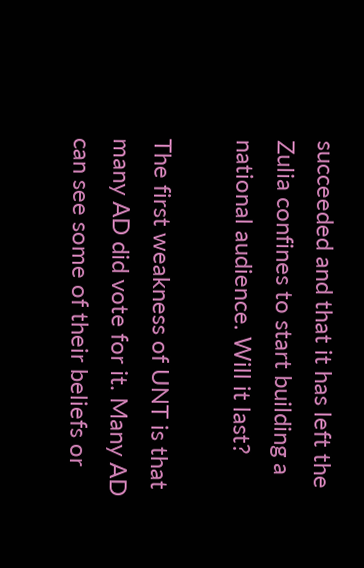succeeded and that it has left the Zulia confines to start building a national audience. Will it last?

The first weakness of UNT is that many AD did vote for it. Many AD can see some of their beliefs or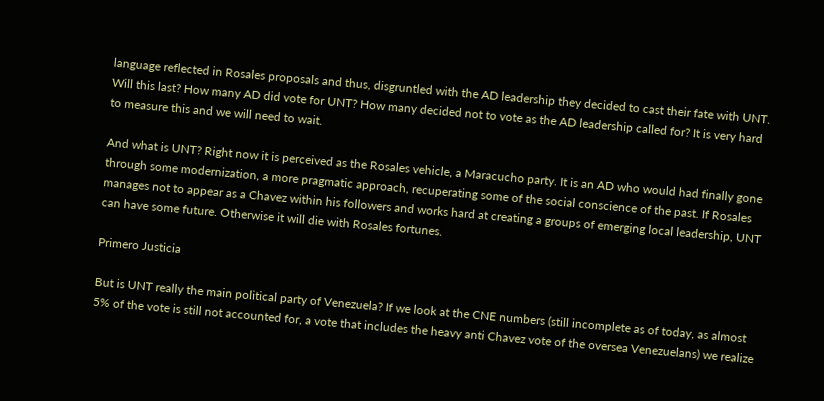language reflected in Rosales proposals and thus, disgruntled with the AD leadership they decided to cast their fate with UNT. Will this last? How many AD did vote for UNT? How many decided not to vote as the AD leadership called for? It is very hard to measure this and we will need to wait.

And what is UNT? Right now it is perceived as the Rosales vehicle, a Maracucho party. It is an AD who would had finally gone through some modernization, a more pragmatic approach, recuperating some of the social conscience of the past. If Rosales manages not to appear as a Chavez within his followers and works hard at creating a groups of emerging local leadership, UNT can have some future. Otherwise it will die with Rosales fortunes.

Primero Justicia

But is UNT really the main political party of Venezuela? If we look at the CNE numbers (still incomplete as of today, as almost 5% of the vote is still not accounted for, a vote that includes the heavy anti Chavez vote of the oversea Venezuelans) we realize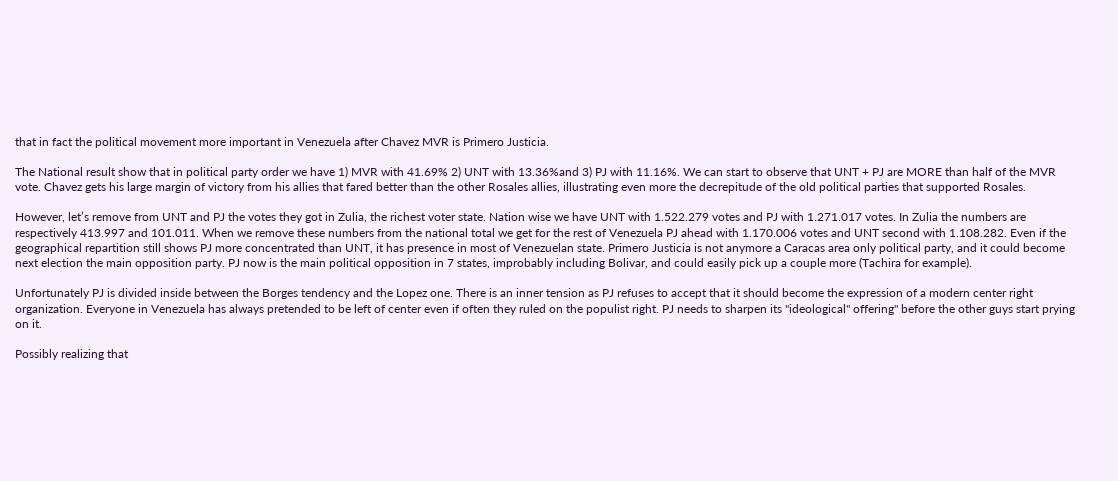that in fact the political movement more important in Venezuela after Chavez MVR is Primero Justicia.

The National result show that in political party order we have 1) MVR with 41.69% 2) UNT with 13.36%and 3) PJ with 11.16%. We can start to observe that UNT + PJ are MORE than half of the MVR vote. Chavez gets his large margin of victory from his allies that fared better than the other Rosales allies, illustrating even more the decrepitude of the old political parties that supported Rosales.

However, let’s remove from UNT and PJ the votes they got in Zulia, the richest voter state. Nation wise we have UNT with 1.522.279 votes and PJ with 1.271.017 votes. In Zulia the numbers are respectively 413.997 and 101.011. When we remove these numbers from the national total we get for the rest of Venezuela PJ ahead with 1.170.006 votes and UNT second with 1.108.282. Even if the geographical repartition still shows PJ more concentrated than UNT, it has presence in most of Venezuelan state. Primero Justicia is not anymore a Caracas area only political party, and it could become next election the main opposition party. PJ now is the main political opposition in 7 states, improbably including Bolivar, and could easily pick up a couple more (Tachira for example).

Unfortunately PJ is divided inside between the Borges tendency and the Lopez one. There is an inner tension as PJ refuses to accept that it should become the expression of a modern center right organization. Everyone in Venezuela has always pretended to be left of center even if often they ruled on the populist right. PJ needs to sharpen its "ideological" offering" before the other guys start prying on it.

Possibly realizing that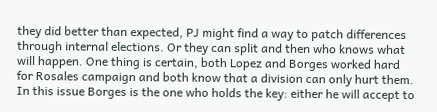they did better than expected, PJ might find a way to patch differences through internal elections. Or they can split and then who knows what will happen. One thing is certain, both Lopez and Borges worked hard for Rosales campaign and both know that a division can only hurt them. In this issue Borges is the one who holds the key: either he will accept to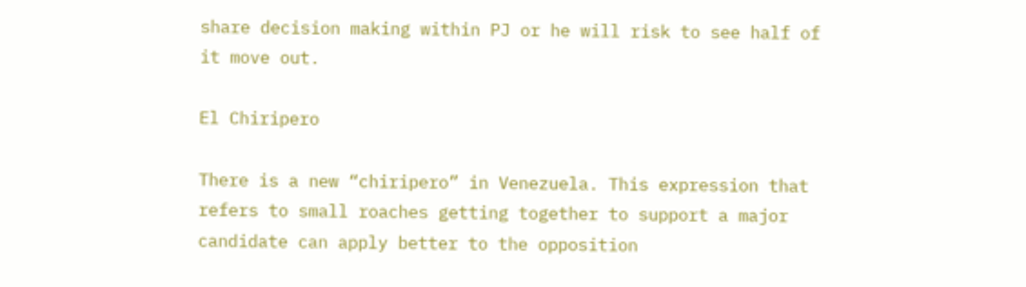share decision making within PJ or he will risk to see half of it move out.

El Chiripero

There is a new “chiripero” in Venezuela. This expression that refers to small roaches getting together to support a major candidate can apply better to the opposition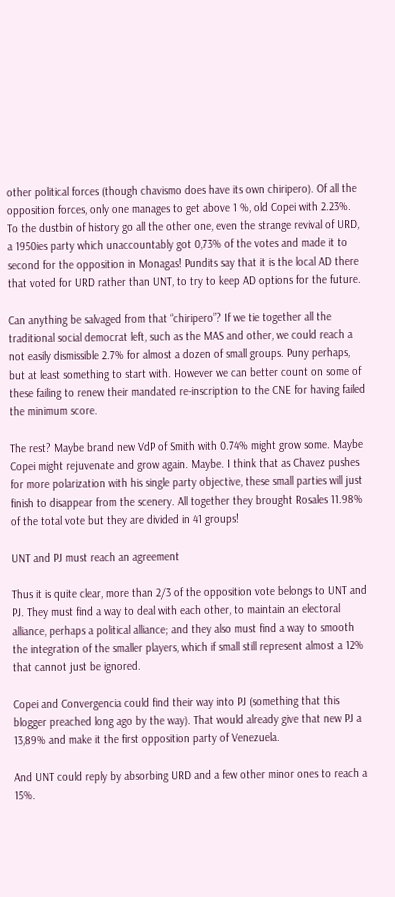other political forces (though chavismo does have its own chiripero). Of all the opposition forces, only one manages to get above 1 %, old Copei with 2.23%. To the dustbin of history go all the other one, even the strange revival of URD, a 1950ies party which unaccountably got 0,73% of the votes and made it to second for the opposition in Monagas! Pundits say that it is the local AD there that voted for URD rather than UNT, to try to keep AD options for the future.

Can anything be salvaged from that “chiripero”? If we tie together all the traditional social democrat left, such as the MAS and other, we could reach a not easily dismissible 2.7% for almost a dozen of small groups. Puny perhaps, but at least something to start with. However we can better count on some of these failing to renew their mandated re-inscription to the CNE for having failed the minimum score.

The rest? Maybe brand new VdP of Smith with 0.74% might grow some. Maybe Copei might rejuvenate and grow again. Maybe. I think that as Chavez pushes for more polarization with his single party objective, these small parties will just finish to disappear from the scenery. All together they brought Rosales 11.98% of the total vote but they are divided in 41 groups!

UNT and PJ must reach an agreement

Thus it is quite clear, more than 2/3 of the opposition vote belongs to UNT and PJ. They must find a way to deal with each other, to maintain an electoral alliance, perhaps a political alliance; and they also must find a way to smooth the integration of the smaller players, which if small still represent almost a 12% that cannot just be ignored.

Copei and Convergencia could find their way into PJ (something that this blogger preached long ago by the way). That would already give that new PJ a 13,89% and make it the first opposition party of Venezuela.

And UNT could reply by absorbing URD and a few other minor ones to reach a 15%.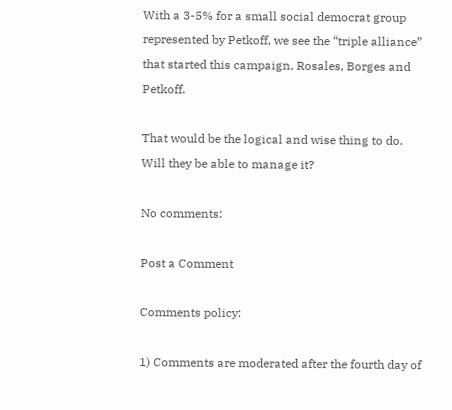With a 3-5% for a small social democrat group represented by Petkoff, we see the “triple alliance” that started this campaign, Rosales, Borges and Petkoff.

That would be the logical and wise thing to do. Will they be able to manage it?

No comments:

Post a Comment

Comments policy:

1) Comments are moderated after the fourth day of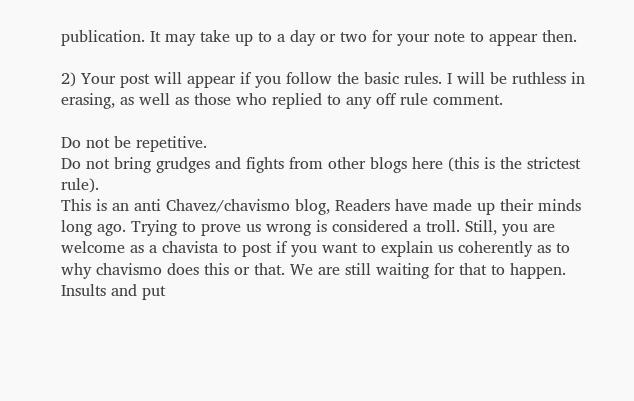publication. It may take up to a day or two for your note to appear then.

2) Your post will appear if you follow the basic rules. I will be ruthless in erasing, as well as those who replied to any off rule comment.

Do not be repetitive.
Do not bring grudges and fights from other blogs here (this is the strictest rule).
This is an anti Chavez/chavismo blog, Readers have made up their minds long ago. Trying to prove us wrong is considered a troll. Still, you are welcome as a chavista to post if you want to explain us coherently as to why chavismo does this or that. We are still waiting for that to happen.
Insults and put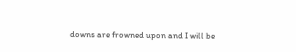downs are frowned upon and I will be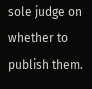sole judge on whether to publish them.